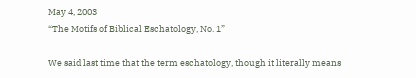May 4, 2003
“The Motifs of Biblical Eschatology, No. 1”

We said last time that the term eschatology, though it literally means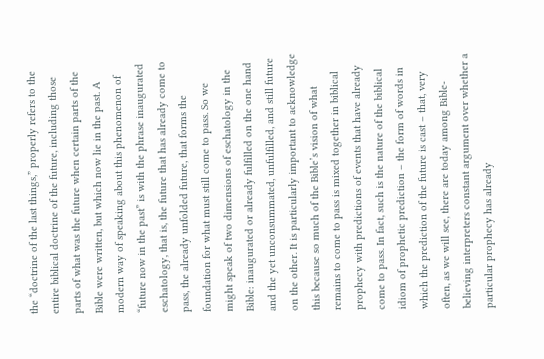the “doctrine of the last things,” properly refers to the entire biblical doctrine of the future, including those parts of what was the future when certain parts of the Bible were written, but which now lie in the past. A modern way of speaking about this phenomenon of “future now in the past” is with the phrase inaugurated eschatology, that is, the future that has already come to pass, the already unfolded future, that forms the foundation for what must still come to pass. So we might speak of two dimensions of eschatology in the Bible: inaugurated or already fulfilled on the one hand and the yet unconsummated, unfulfilled, and still future on the other. It is particularly important to acknowledge this because so much of the Bible’s vision of what remains to come to pass is mixed together in biblical prophecy with predictions of events that have already come to pass. In fact, such is the nature of the biblical idiom of prophetic prediction – the form of words in which the prediction of the future is cast – that, very often, as we will see, there are today among Bible-believing interpreters constant argument over whether a particular prophecy has already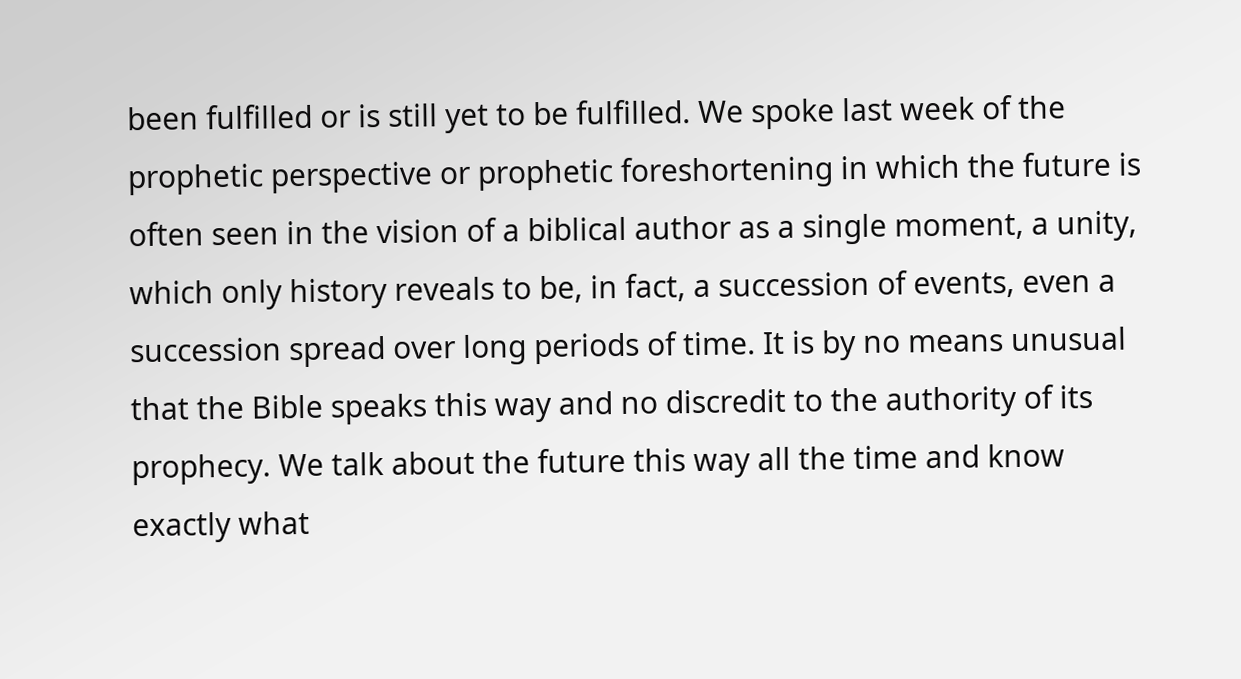been fulfilled or is still yet to be fulfilled. We spoke last week of the prophetic perspective or prophetic foreshortening in which the future is often seen in the vision of a biblical author as a single moment, a unity, which only history reveals to be, in fact, a succession of events, even a succession spread over long periods of time. It is by no means unusual that the Bible speaks this way and no discredit to the authority of its prophecy. We talk about the future this way all the time and know exactly what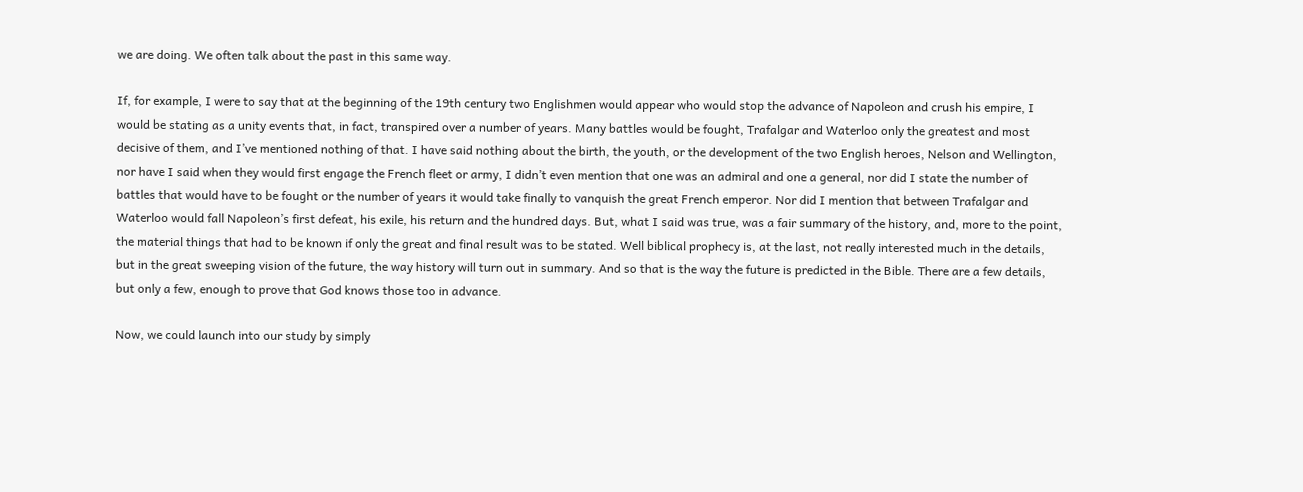we are doing. We often talk about the past in this same way.

If, for example, I were to say that at the beginning of the 19th century two Englishmen would appear who would stop the advance of Napoleon and crush his empire, I would be stating as a unity events that, in fact, transpired over a number of years. Many battles would be fought, Trafalgar and Waterloo only the greatest and most decisive of them, and I’ve mentioned nothing of that. I have said nothing about the birth, the youth, or the development of the two English heroes, Nelson and Wellington, nor have I said when they would first engage the French fleet or army, I didn’t even mention that one was an admiral and one a general, nor did I state the number of battles that would have to be fought or the number of years it would take finally to vanquish the great French emperor. Nor did I mention that between Trafalgar and Waterloo would fall Napoleon’s first defeat, his exile, his return and the hundred days. But, what I said was true, was a fair summary of the history, and, more to the point, the material things that had to be known if only the great and final result was to be stated. Well biblical prophecy is, at the last, not really interested much in the details, but in the great sweeping vision of the future, the way history will turn out in summary. And so that is the way the future is predicted in the Bible. There are a few details, but only a few, enough to prove that God knows those too in advance.

Now, we could launch into our study by simply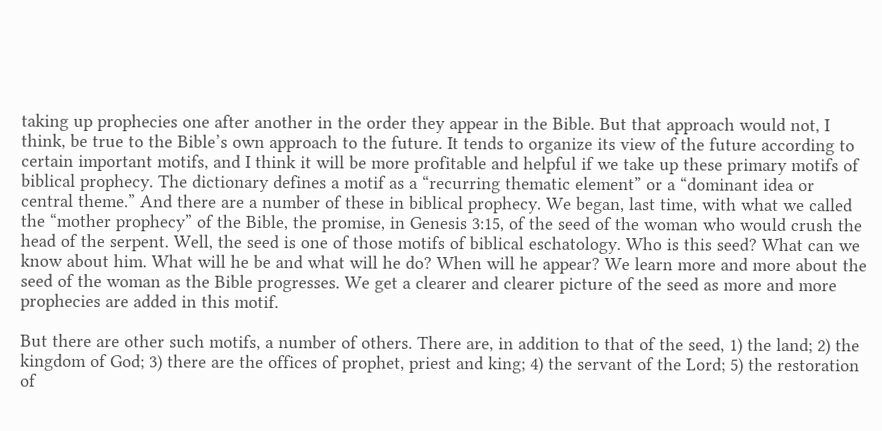taking up prophecies one after another in the order they appear in the Bible. But that approach would not, I think, be true to the Bible’s own approach to the future. It tends to organize its view of the future according to certain important motifs, and I think it will be more profitable and helpful if we take up these primary motifs of biblical prophecy. The dictionary defines a motif as a “recurring thematic element” or a “dominant idea or central theme.” And there are a number of these in biblical prophecy. We began, last time, with what we called the “mother prophecy” of the Bible, the promise, in Genesis 3:15, of the seed of the woman who would crush the head of the serpent. Well, the seed is one of those motifs of biblical eschatology. Who is this seed? What can we know about him. What will he be and what will he do? When will he appear? We learn more and more about the seed of the woman as the Bible progresses. We get a clearer and clearer picture of the seed as more and more prophecies are added in this motif.

But there are other such motifs, a number of others. There are, in addition to that of the seed, 1) the land; 2) the kingdom of God; 3) there are the offices of prophet, priest and king; 4) the servant of the Lord; 5) the restoration of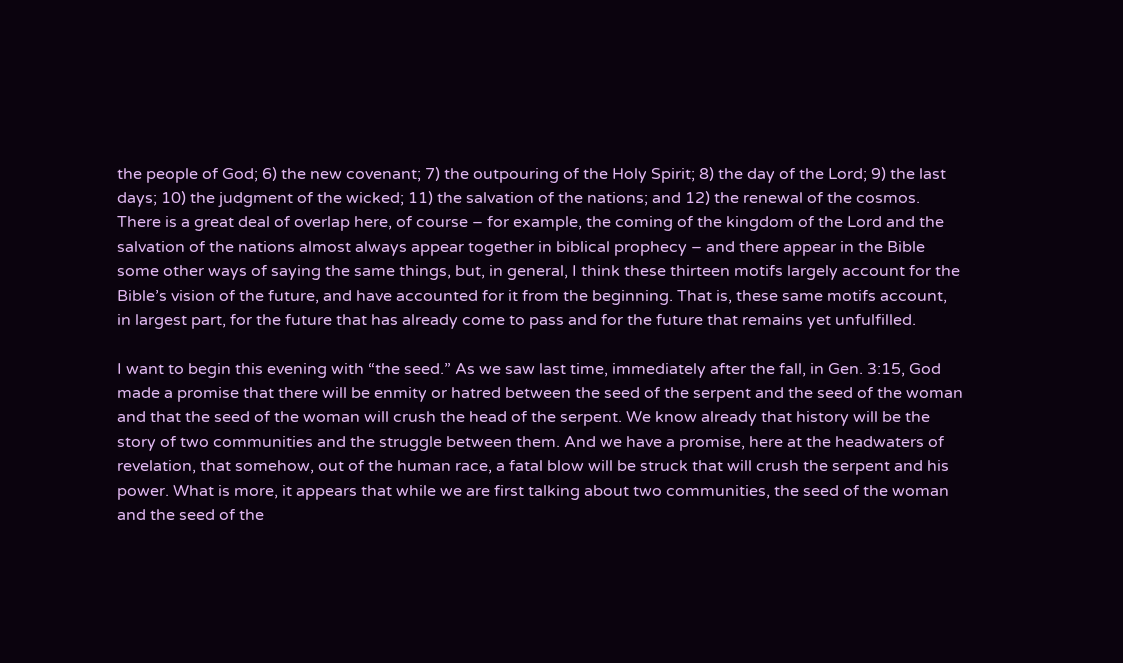the people of God; 6) the new covenant; 7) the outpouring of the Holy Spirit; 8) the day of the Lord; 9) the last days; 10) the judgment of the wicked; 11) the salvation of the nations; and 12) the renewal of the cosmos. There is a great deal of overlap here, of course – for example, the coming of the kingdom of the Lord and the salvation of the nations almost always appear together in biblical prophecy – and there appear in the Bible some other ways of saying the same things, but, in general, I think these thirteen motifs largely account for the Bible’s vision of the future, and have accounted for it from the beginning. That is, these same motifs account, in largest part, for the future that has already come to pass and for the future that remains yet unfulfilled.

I want to begin this evening with “the seed.” As we saw last time, immediately after the fall, in Gen. 3:15, God made a promise that there will be enmity or hatred between the seed of the serpent and the seed of the woman and that the seed of the woman will crush the head of the serpent. We know already that history will be the story of two communities and the struggle between them. And we have a promise, here at the headwaters of revelation, that somehow, out of the human race, a fatal blow will be struck that will crush the serpent and his power. What is more, it appears that while we are first talking about two communities, the seed of the woman and the seed of the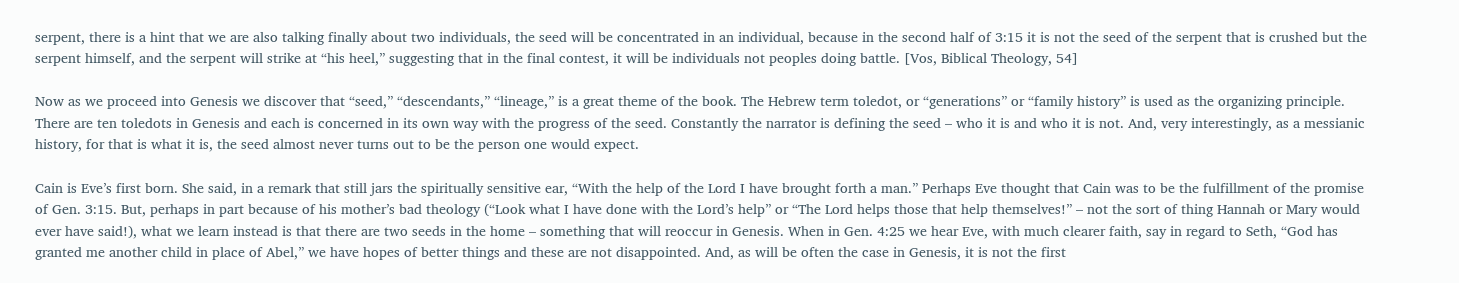serpent, there is a hint that we are also talking finally about two individuals, the seed will be concentrated in an individual, because in the second half of 3:15 it is not the seed of the serpent that is crushed but the serpent himself, and the serpent will strike at “his heel,” suggesting that in the final contest, it will be individuals not peoples doing battle. [Vos, Biblical Theology, 54]

Now as we proceed into Genesis we discover that “seed,” “descendants,” “lineage,” is a great theme of the book. The Hebrew term toledot, or “generations” or “family history” is used as the organizing principle. There are ten toledots in Genesis and each is concerned in its own way with the progress of the seed. Constantly the narrator is defining the seed – who it is and who it is not. And, very interestingly, as a messianic history, for that is what it is, the seed almost never turns out to be the person one would expect.

Cain is Eve’s first born. She said, in a remark that still jars the spiritually sensitive ear, “With the help of the Lord I have brought forth a man.” Perhaps Eve thought that Cain was to be the fulfillment of the promise of Gen. 3:15. But, perhaps in part because of his mother’s bad theology (“Look what I have done with the Lord’s help” or “The Lord helps those that help themselves!” – not the sort of thing Hannah or Mary would ever have said!), what we learn instead is that there are two seeds in the home – something that will reoccur in Genesis. When in Gen. 4:25 we hear Eve, with much clearer faith, say in regard to Seth, “God has granted me another child in place of Abel,” we have hopes of better things and these are not disappointed. And, as will be often the case in Genesis, it is not the first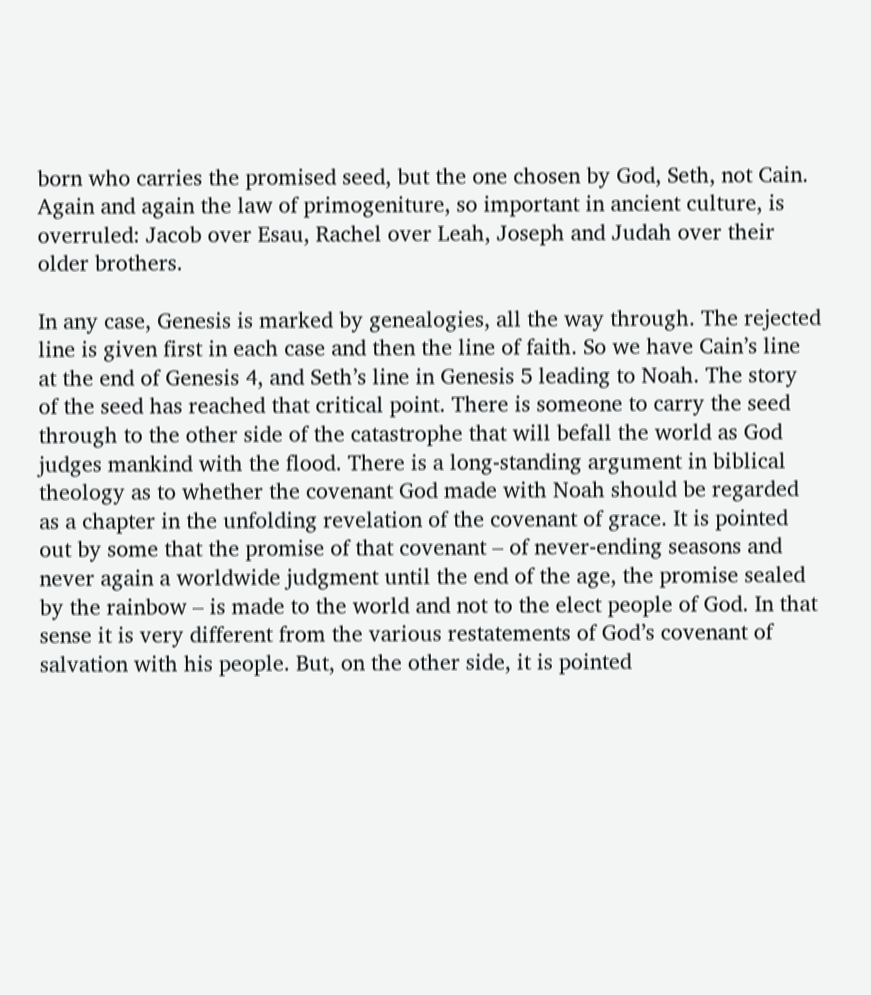born who carries the promised seed, but the one chosen by God, Seth, not Cain. Again and again the law of primogeniture, so important in ancient culture, is overruled: Jacob over Esau, Rachel over Leah, Joseph and Judah over their older brothers.

In any case, Genesis is marked by genealogies, all the way through. The rejected line is given first in each case and then the line of faith. So we have Cain’s line at the end of Genesis 4, and Seth’s line in Genesis 5 leading to Noah. The story of the seed has reached that critical point. There is someone to carry the seed through to the other side of the catastrophe that will befall the world as God judges mankind with the flood. There is a long-standing argument in biblical theology as to whether the covenant God made with Noah should be regarded as a chapter in the unfolding revelation of the covenant of grace. It is pointed out by some that the promise of that covenant – of never-ending seasons and never again a worldwide judgment until the end of the age, the promise sealed by the rainbow – is made to the world and not to the elect people of God. In that sense it is very different from the various restatements of God’s covenant of salvation with his people. But, on the other side, it is pointed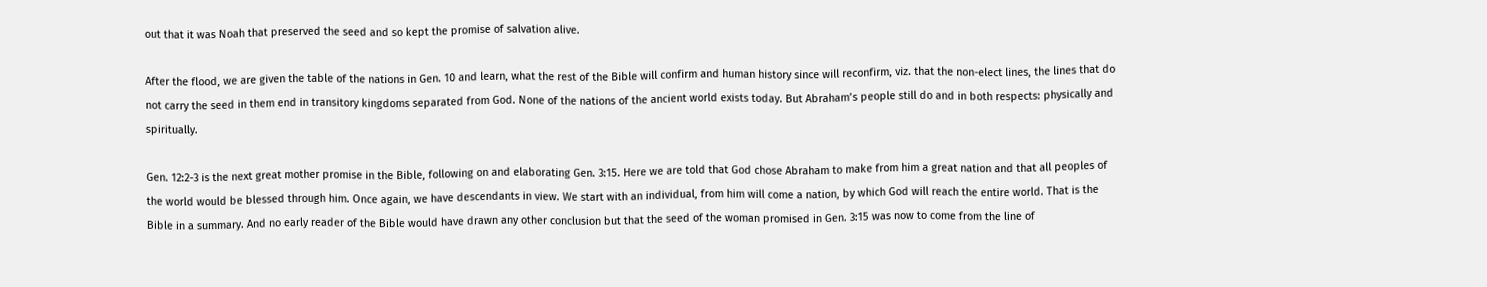out that it was Noah that preserved the seed and so kept the promise of salvation alive.

After the flood, we are given the table of the nations in Gen. 10 and learn, what the rest of the Bible will confirm and human history since will reconfirm, viz. that the non-elect lines, the lines that do not carry the seed in them end in transitory kingdoms separated from God. None of the nations of the ancient world exists today. But Abraham’s people still do and in both respects: physically and spiritually.

Gen. 12:2-3 is the next great mother promise in the Bible, following on and elaborating Gen. 3:15. Here we are told that God chose Abraham to make from him a great nation and that all peoples of the world would be blessed through him. Once again, we have descendants in view. We start with an individual, from him will come a nation, by which God will reach the entire world. That is the Bible in a summary. And no early reader of the Bible would have drawn any other conclusion but that the seed of the woman promised in Gen. 3:15 was now to come from the line of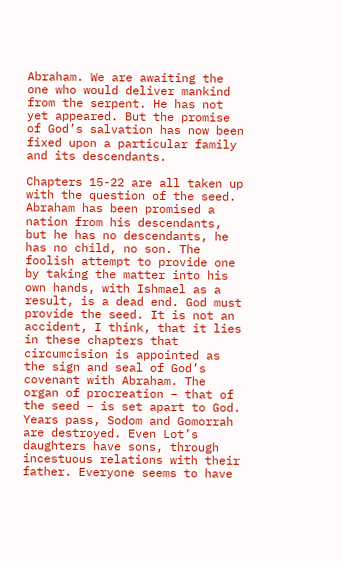Abraham. We are awaiting the one who would deliver mankind from the serpent. He has not yet appeared. But the promise of God’s salvation has now been fixed upon a particular family and its descendants.

Chapters 15-22 are all taken up with the question of the seed. Abraham has been promised a nation from his descendants, but he has no descendants, he has no child, no son. The foolish attempt to provide one by taking the matter into his own hands, with Ishmael as a result, is a dead end. God must provide the seed. It is not an accident, I think, that it lies in these chapters that circumcision is appointed as the sign and seal of God’s covenant with Abraham. The organ of procreation – that of the seed – is set apart to God. Years pass, Sodom and Gomorrah are destroyed. Even Lot’s daughters have sons, through incestuous relations with their father. Everyone seems to have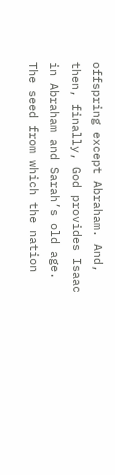offspring except Abraham. And, then, finally, God provides Isaac in Abraham and Sarah’s old age. The seed from which the nation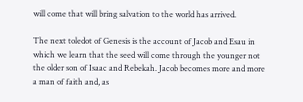will come that will bring salvation to the world has arrived.

The next toledot of Genesis is the account of Jacob and Esau in which we learn that the seed will come through the younger not the older son of Isaac and Rebekah. Jacob becomes more and more a man of faith and, as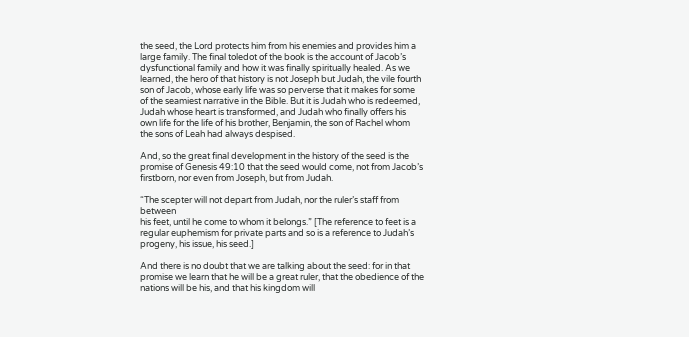the seed, the Lord protects him from his enemies and provides him a large family. The final toledot of the book is the account of Jacob’s dysfunctional family and how it was finally spiritually healed. As we learned, the hero of that history is not Joseph but Judah, the vile fourth son of Jacob, whose early life was so perverse that it makes for some of the seamiest narrative in the Bible. But it is Judah who is redeemed, Judah whose heart is transformed, and Judah who finally offers his own life for the life of his brother, Benjamin, the son of Rachel whom the sons of Leah had always despised.

And, so the great final development in the history of the seed is the promise of Genesis 49:10 that the seed would come, not from Jacob’s firstborn, nor even from Joseph, but from Judah.

“The scepter will not depart from Judah, nor the ruler’s staff from between
his feet, until he come to whom it belongs.” [The reference to feet is a regular euphemism for private parts and so is a reference to Judah’s progeny, his issue, his seed.]

And there is no doubt that we are talking about the seed: for in that promise we learn that he will be a great ruler, that the obedience of the nations will be his, and that his kingdom will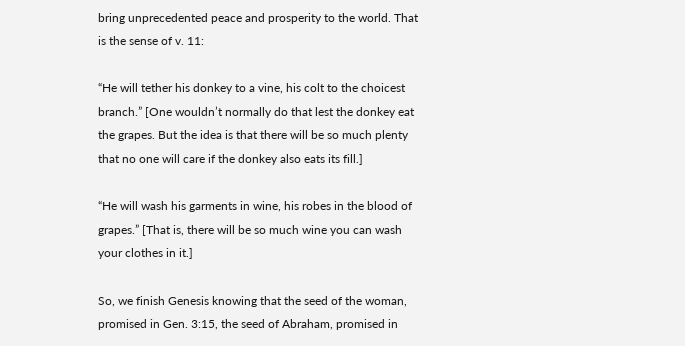bring unprecedented peace and prosperity to the world. That is the sense of v. 11:

“He will tether his donkey to a vine, his colt to the choicest branch.” [One wouldn’t normally do that lest the donkey eat the grapes. But the idea is that there will be so much plenty that no one will care if the donkey also eats its fill.]

“He will wash his garments in wine, his robes in the blood of grapes.” [That is, there will be so much wine you can wash your clothes in it.]

So, we finish Genesis knowing that the seed of the woman, promised in Gen. 3:15, the seed of Abraham, promised in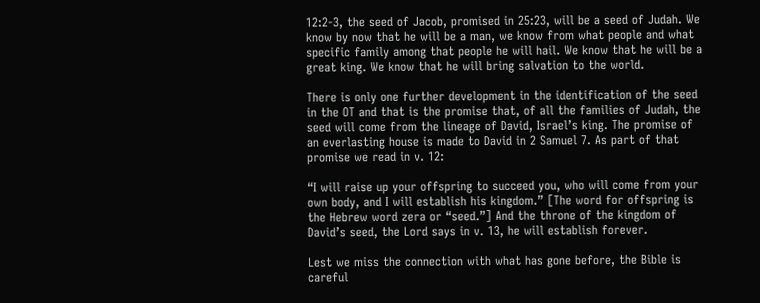12:2-3, the seed of Jacob, promised in 25:23, will be a seed of Judah. We know by now that he will be a man, we know from what people and what specific family among that people he will hail. We know that he will be a great king. We know that he will bring salvation to the world.

There is only one further development in the identification of the seed in the OT and that is the promise that, of all the families of Judah, the seed will come from the lineage of David, Israel’s king. The promise of an everlasting house is made to David in 2 Samuel 7. As part of that promise we read in v. 12:

“I will raise up your offspring to succeed you, who will come from your own body, and I will establish his kingdom.” [The word for offspring is the Hebrew word zera or “seed.”] And the throne of the kingdom of David’s seed, the Lord says in v. 13, he will establish forever.

Lest we miss the connection with what has gone before, the Bible is careful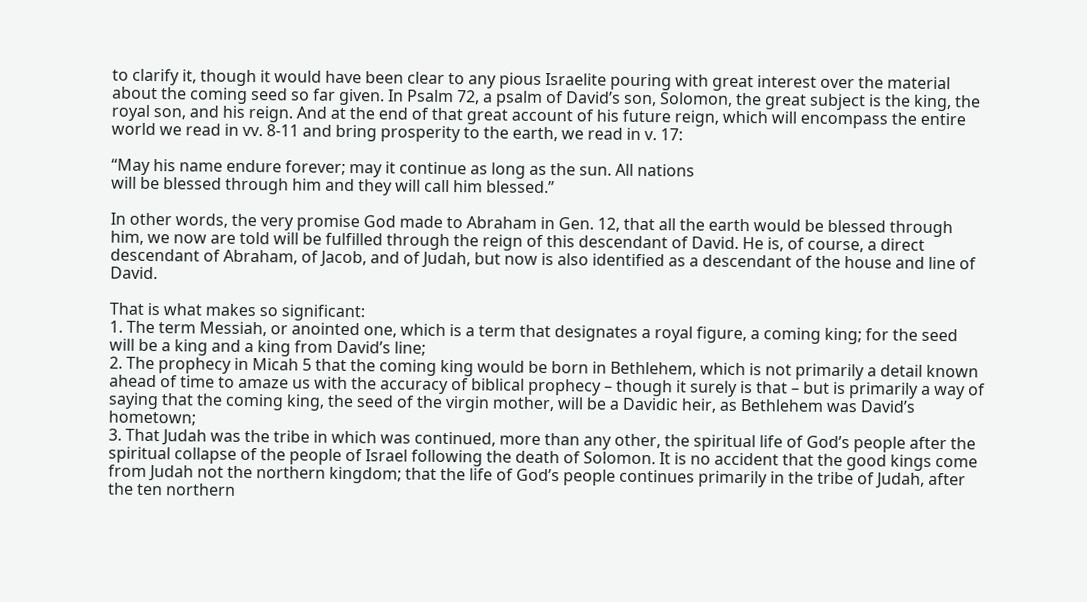to clarify it, though it would have been clear to any pious Israelite pouring with great interest over the material about the coming seed so far given. In Psalm 72, a psalm of David’s son, Solomon, the great subject is the king, the royal son, and his reign. And at the end of that great account of his future reign, which will encompass the entire world we read in vv. 8-11 and bring prosperity to the earth, we read in v. 17:

“May his name endure forever; may it continue as long as the sun. All nations
will be blessed through him and they will call him blessed.”

In other words, the very promise God made to Abraham in Gen. 12, that all the earth would be blessed through him, we now are told will be fulfilled through the reign of this descendant of David. He is, of course, a direct descendant of Abraham, of Jacob, and of Judah, but now is also identified as a descendant of the house and line of David.

That is what makes so significant:
1. The term Messiah, or anointed one, which is a term that designates a royal figure, a coming king; for the seed will be a king and a king from David’s line;
2. The prophecy in Micah 5 that the coming king would be born in Bethlehem, which is not primarily a detail known ahead of time to amaze us with the accuracy of biblical prophecy – though it surely is that – but is primarily a way of saying that the coming king, the seed of the virgin mother, will be a Davidic heir, as Bethlehem was David’s hometown;
3. That Judah was the tribe in which was continued, more than any other, the spiritual life of God’s people after the spiritual collapse of the people of Israel following the death of Solomon. It is no accident that the good kings come from Judah not the northern kingdom; that the life of God’s people continues primarily in the tribe of Judah, after the ten northern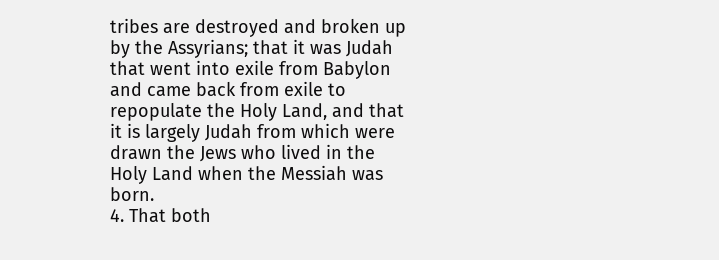tribes are destroyed and broken up by the Assyrians; that it was Judah that went into exile from Babylon and came back from exile to repopulate the Holy Land, and that it is largely Judah from which were drawn the Jews who lived in the Holy Land when the Messiah was born.
4. That both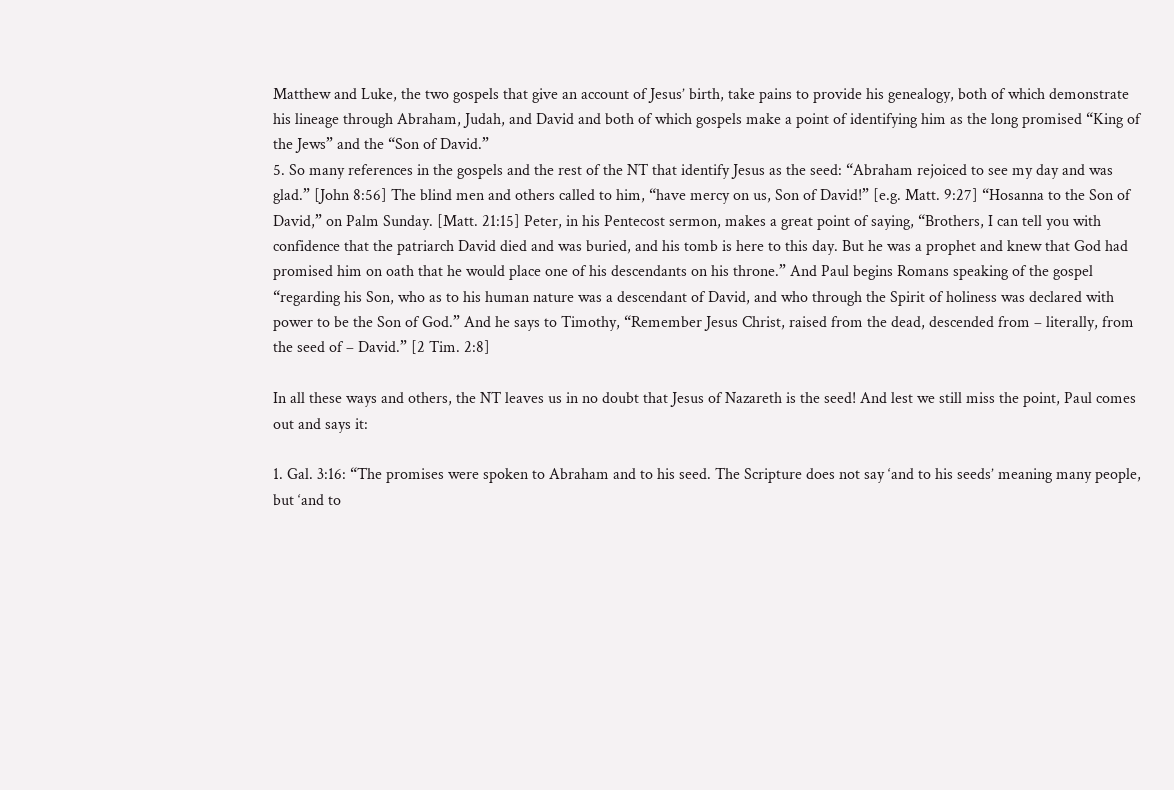Matthew and Luke, the two gospels that give an account of Jesus’ birth, take pains to provide his genealogy, both of which demonstrate his lineage through Abraham, Judah, and David and both of which gospels make a point of identifying him as the long promised “King of the Jews” and the “Son of David.”
5. So many references in the gospels and the rest of the NT that identify Jesus as the seed: “Abraham rejoiced to see my day and was glad.” [John 8:56] The blind men and others called to him, “have mercy on us, Son of David!” [e.g. Matt. 9:27] “Hosanna to the Son of David,” on Palm Sunday. [Matt. 21:15] Peter, in his Pentecost sermon, makes a great point of saying, “Brothers, I can tell you with confidence that the patriarch David died and was buried, and his tomb is here to this day. But he was a prophet and knew that God had promised him on oath that he would place one of his descendants on his throne.” And Paul begins Romans speaking of the gospel “regarding his Son, who as to his human nature was a descendant of David, and who through the Spirit of holiness was declared with power to be the Son of God.” And he says to Timothy, “Remember Jesus Christ, raised from the dead, descended from – literally, from the seed of – David.” [2 Tim. 2:8]

In all these ways and others, the NT leaves us in no doubt that Jesus of Nazareth is the seed! And lest we still miss the point, Paul comes out and says it:

1. Gal. 3:16: “The promises were spoken to Abraham and to his seed. The Scripture does not say ‘and to his seeds’ meaning many people, but ‘and to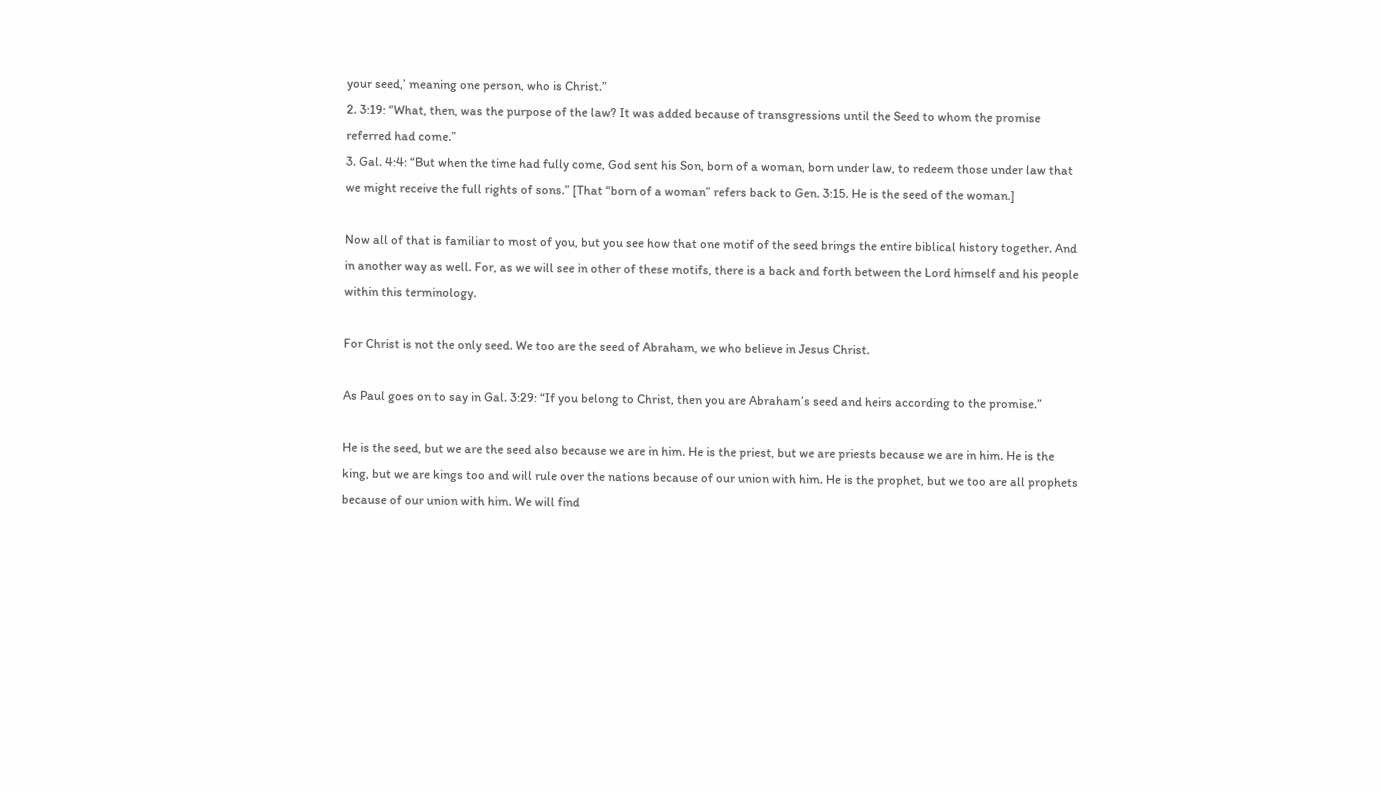your seed,’ meaning one person, who is Christ.”
2. 3:19: “What, then, was the purpose of the law? It was added because of transgressions until the Seed to whom the promise referred had come.”
3. Gal. 4:4: “But when the time had fully come, God sent his Son, born of a woman, born under law, to redeem those under law that we might receive the full rights of sons.” [That “born of a woman” refers back to Gen. 3:15. He is the seed of the woman.]

Now all of that is familiar to most of you, but you see how that one motif of the seed brings the entire biblical history together. And in another way as well. For, as we will see in other of these motifs, there is a back and forth between the Lord himself and his people within this terminology.

For Christ is not the only seed. We too are the seed of Abraham, we who believe in Jesus Christ.

As Paul goes on to say in Gal. 3:29: “If you belong to Christ, then you are Abraham’s seed and heirs according to the promise.”

He is the seed, but we are the seed also because we are in him. He is the priest, but we are priests because we are in him. He is the king, but we are kings too and will rule over the nations because of our union with him. He is the prophet, but we too are all prophets because of our union with him. We will find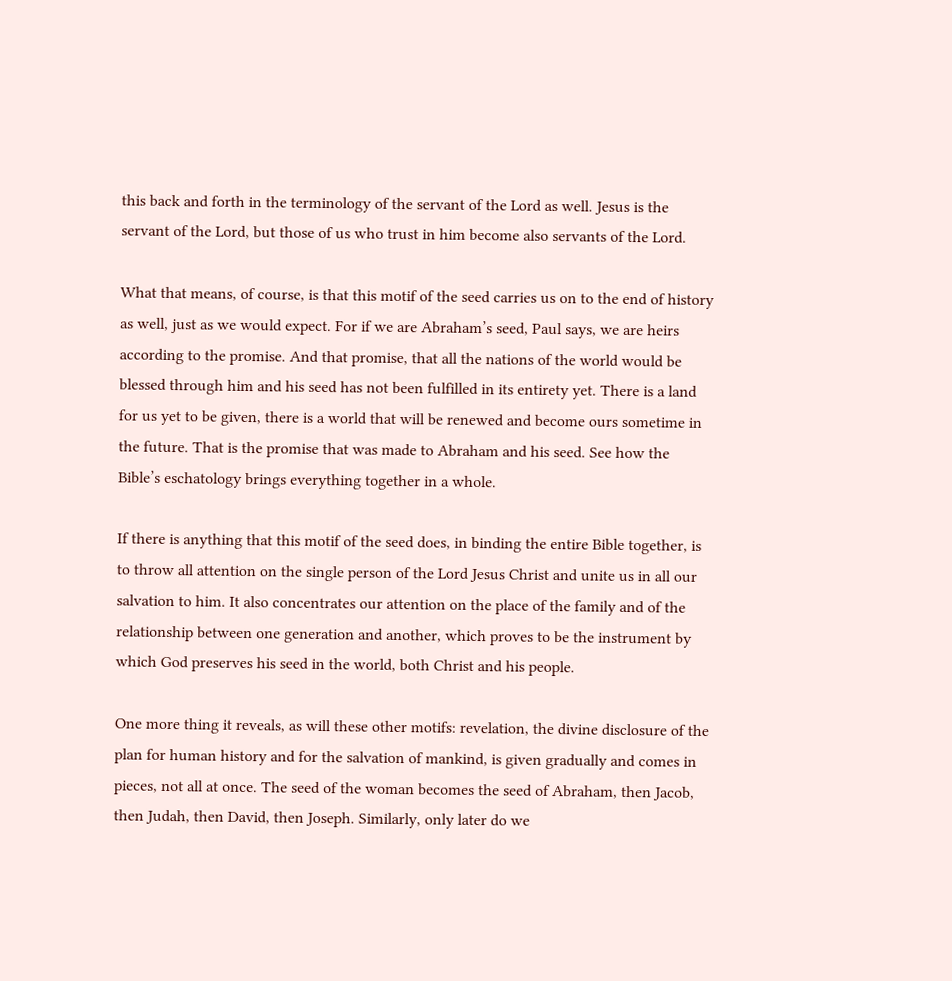this back and forth in the terminology of the servant of the Lord as well. Jesus is the servant of the Lord, but those of us who trust in him become also servants of the Lord.

What that means, of course, is that this motif of the seed carries us on to the end of history as well, just as we would expect. For if we are Abraham’s seed, Paul says, we are heirs according to the promise. And that promise, that all the nations of the world would be blessed through him and his seed has not been fulfilled in its entirety yet. There is a land for us yet to be given, there is a world that will be renewed and become ours sometime in the future. That is the promise that was made to Abraham and his seed. See how the Bible’s eschatology brings everything together in a whole.

If there is anything that this motif of the seed does, in binding the entire Bible together, is to throw all attention on the single person of the Lord Jesus Christ and unite us in all our salvation to him. It also concentrates our attention on the place of the family and of the relationship between one generation and another, which proves to be the instrument by which God preserves his seed in the world, both Christ and his people.

One more thing it reveals, as will these other motifs: revelation, the divine disclosure of the plan for human history and for the salvation of mankind, is given gradually and comes in pieces, not all at once. The seed of the woman becomes the seed of Abraham, then Jacob, then Judah, then David, then Joseph. Similarly, only later do we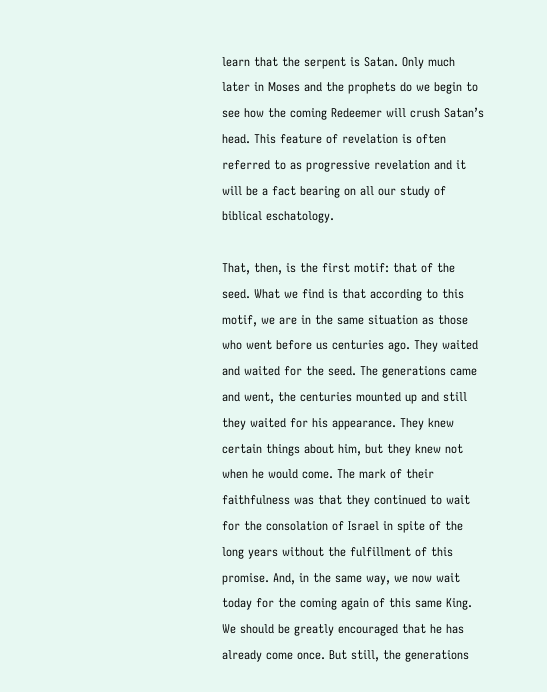learn that the serpent is Satan. Only much later in Moses and the prophets do we begin to see how the coming Redeemer will crush Satan’s head. This feature of revelation is often referred to as progressive revelation and it will be a fact bearing on all our study of biblical eschatology.

That, then, is the first motif: that of the seed. What we find is that according to this motif, we are in the same situation as those who went before us centuries ago. They waited and waited for the seed. The generations came and went, the centuries mounted up and still they waited for his appearance. They knew certain things about him, but they knew not when he would come. The mark of their faithfulness was that they continued to wait for the consolation of Israel in spite of the long years without the fulfillment of this promise. And, in the same way, we now wait today for the coming again of this same King. We should be greatly encouraged that he has already come once. But still, the generations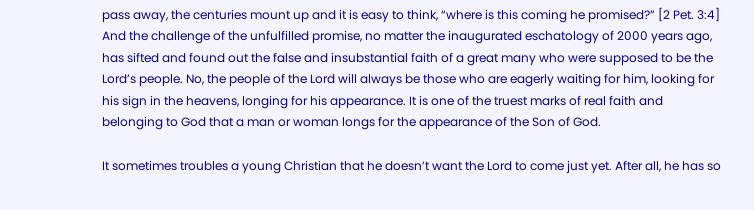pass away, the centuries mount up and it is easy to think, “where is this coming he promised?” [2 Pet. 3:4] And the challenge of the unfulfilled promise, no matter the inaugurated eschatology of 2000 years ago, has sifted and found out the false and insubstantial faith of a great many who were supposed to be the Lord’s people. No, the people of the Lord will always be those who are eagerly waiting for him, looking for his sign in the heavens, longing for his appearance. It is one of the truest marks of real faith and belonging to God that a man or woman longs for the appearance of the Son of God.

It sometimes troubles a young Christian that he doesn’t want the Lord to come just yet. After all, he has so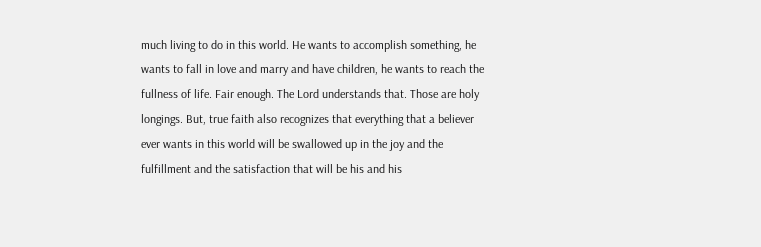much living to do in this world. He wants to accomplish something, he wants to fall in love and marry and have children, he wants to reach the fullness of life. Fair enough. The Lord understands that. Those are holy longings. But, true faith also recognizes that everything that a believer ever wants in this world will be swallowed up in the joy and the fulfillment and the satisfaction that will be his and his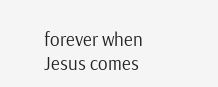forever when Jesus comes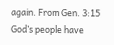again. From Gen. 3:15 God’s people have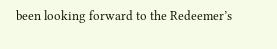been looking forward to the Redeemer’s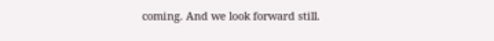coming. And we look forward still.